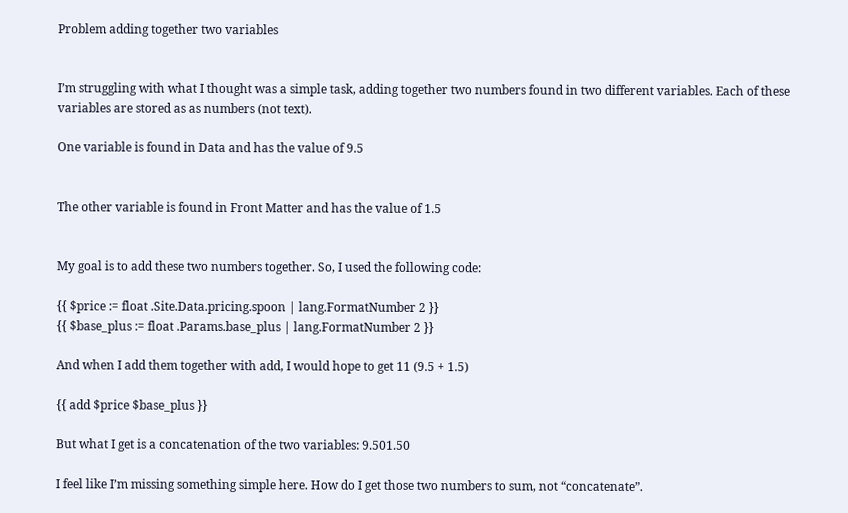Problem adding together two variables


I’m struggling with what I thought was a simple task, adding together two numbers found in two different variables. Each of these variables are stored as as numbers (not text).

One variable is found in Data and has the value of 9.5


The other variable is found in Front Matter and has the value of 1.5


My goal is to add these two numbers together. So, I used the following code:

{{ $price := float .Site.Data.pricing.spoon | lang.FormatNumber 2 }}
{{ $base_plus := float .Params.base_plus | lang.FormatNumber 2 }}

And when I add them together with add, I would hope to get 11 (9.5 + 1.5)

{{ add $price $base_plus }}

But what I get is a concatenation of the two variables: 9.501.50

I feel like I’m missing something simple here. How do I get those two numbers to sum, not “concatenate”.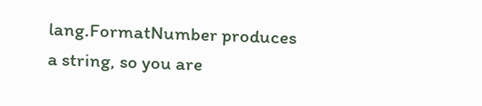lang.FormatNumber produces a string, so you are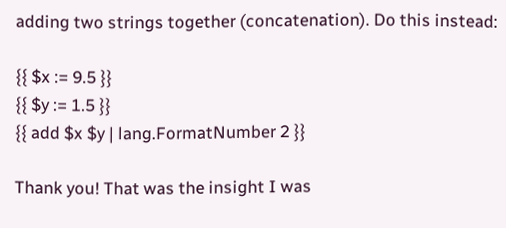adding two strings together (concatenation). Do this instead:

{{ $x := 9.5 }}
{{ $y := 1.5 }}
{{ add $x $y | lang.FormatNumber 2 }}

Thank you! That was the insight I was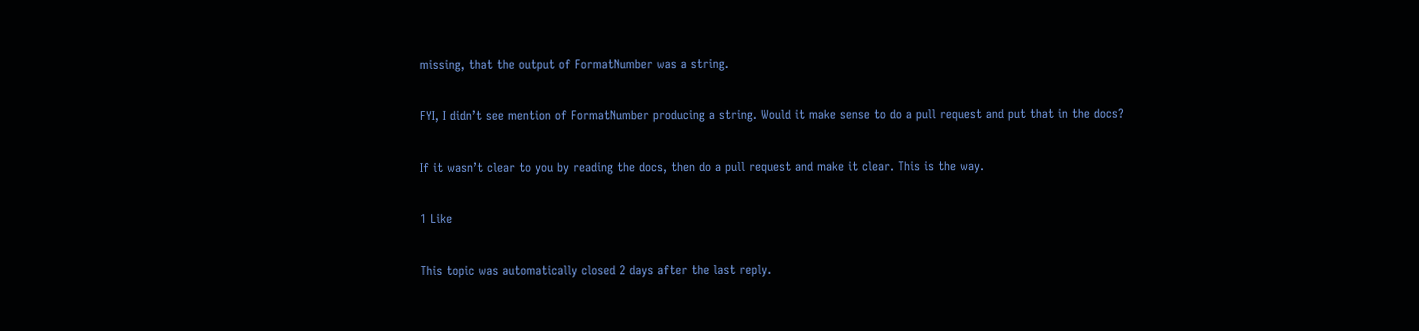missing, that the output of FormatNumber was a string.

FYI, I didn’t see mention of FormatNumber producing a string. Would it make sense to do a pull request and put that in the docs?

If it wasn’t clear to you by reading the docs, then do a pull request and make it clear. This is the way.

1 Like

This topic was automatically closed 2 days after the last reply.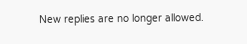New replies are no longer allowed.